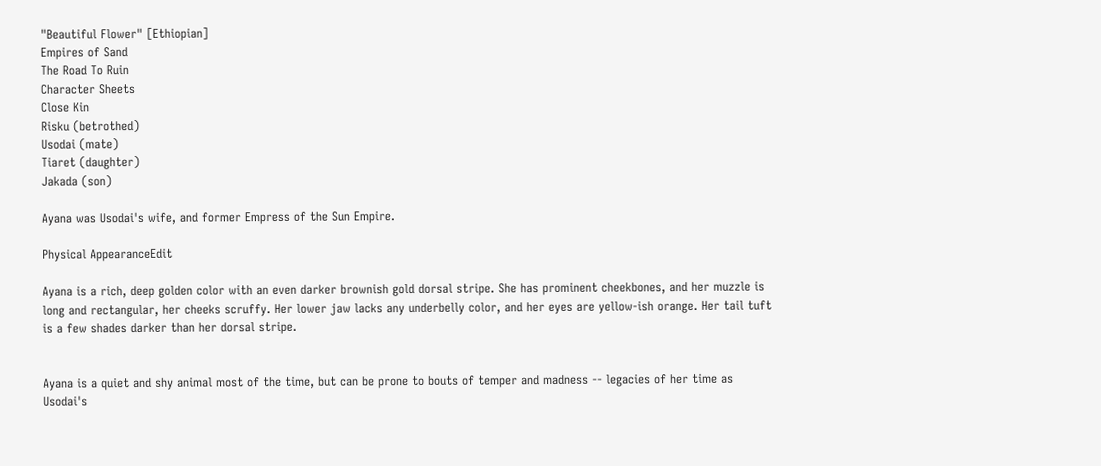"Beautiful Flower" [Ethiopian]
Empires of Sand
The Road To Ruin
Character Sheets
Close Kin
Risku (betrothed)
Usodai (mate)
Tiaret (daughter)
Jakada (son)

Ayana was Usodai's wife, and former Empress of the Sun Empire.

Physical AppearanceEdit

Ayana is a rich, deep golden color with an even darker brownish gold dorsal stripe. She has prominent cheekbones, and her muzzle is long and rectangular, her cheeks scruffy. Her lower jaw lacks any underbelly color, and her eyes are yellow-ish orange. Her tail tuft is a few shades darker than her dorsal stripe.


Ayana is a quiet and shy animal most of the time, but can be prone to bouts of temper and madness -- legacies of her time as Usodai's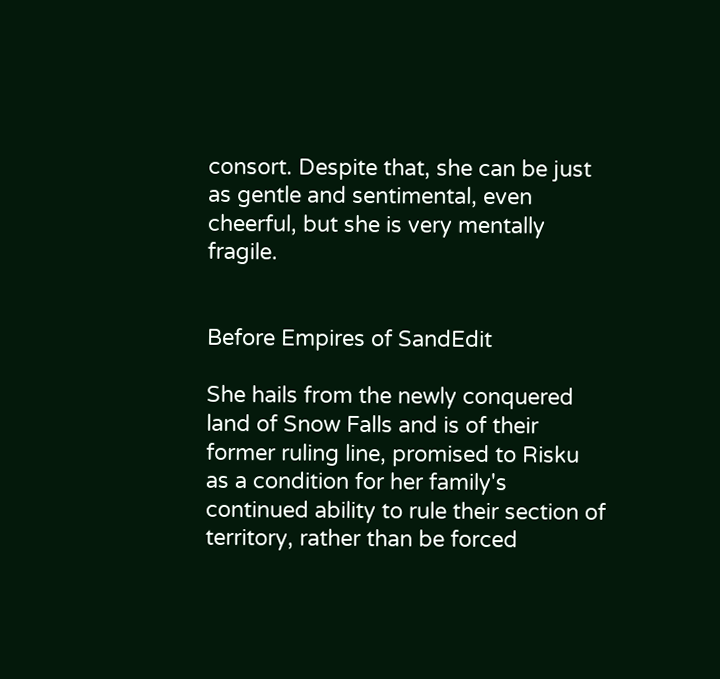consort. Despite that, she can be just as gentle and sentimental, even cheerful, but she is very mentally fragile.


Before Empires of SandEdit

She hails from the newly conquered land of Snow Falls and is of their former ruling line, promised to Risku as a condition for her family's continued ability to rule their section of territory, rather than be forced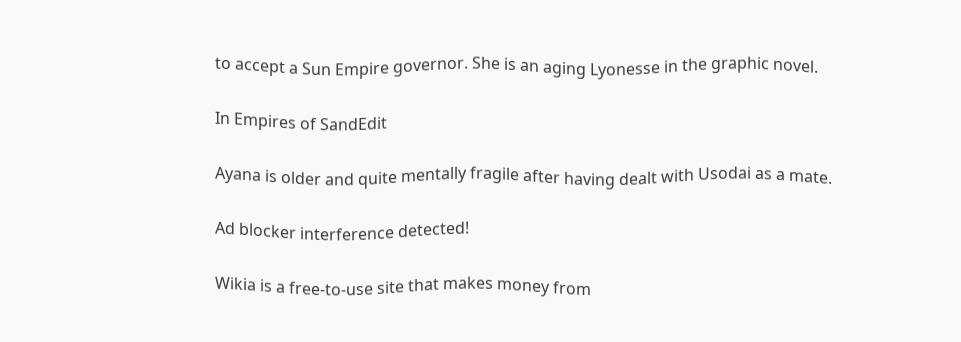to accept a Sun Empire governor. She is an aging Lyonesse in the graphic novel.

In Empires of SandEdit

Ayana is older and quite mentally fragile after having dealt with Usodai as a mate.

Ad blocker interference detected!

Wikia is a free-to-use site that makes money from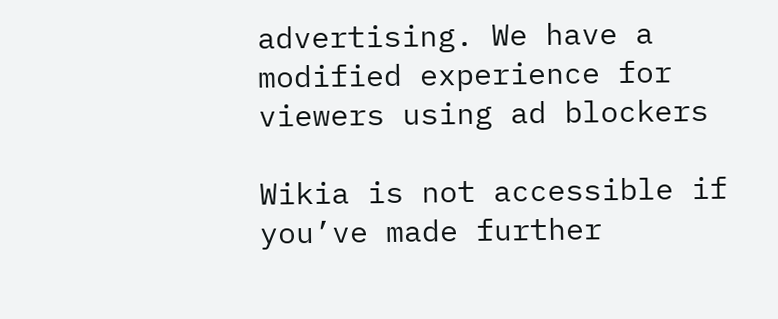advertising. We have a modified experience for viewers using ad blockers

Wikia is not accessible if you’ve made further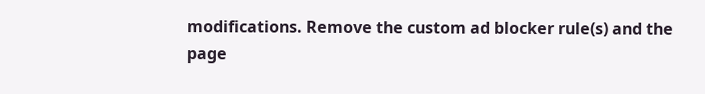modifications. Remove the custom ad blocker rule(s) and the page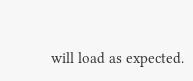will load as expected.